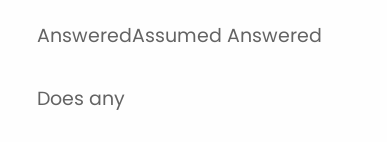AnsweredAssumed Answered

Does any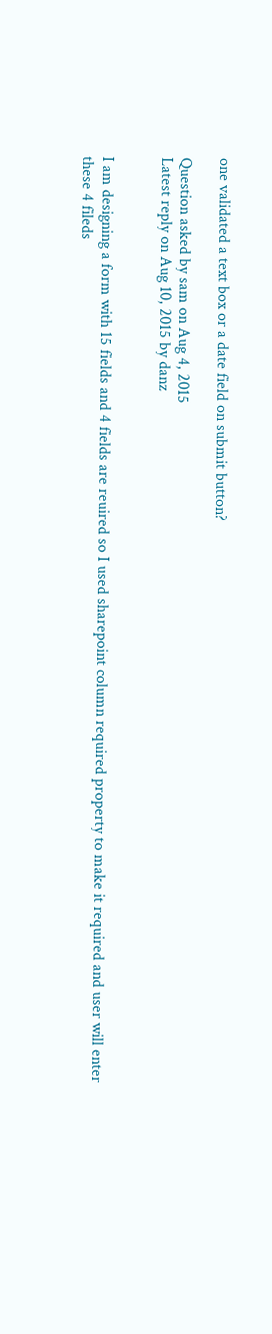one validated a text box or a date field on submit button?

Question asked by sam on Aug 4, 2015
Latest reply on Aug 10, 2015 by danz


I am designing a form with 15 fields and 4 fields are reuired so I used sharepoint column required property to make it required and user will enter these 4 fileds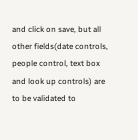and click on save, but all other fields(date controls, people control, text box and look up controls) are to be validated to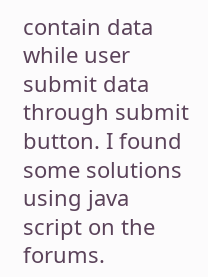contain data while user submit data through submit button. I found some solutions using java script on the forums.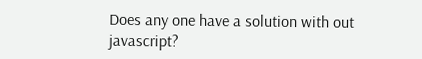Does any one have a solution with out javascript?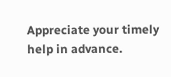Appreciate your timely help in advance.